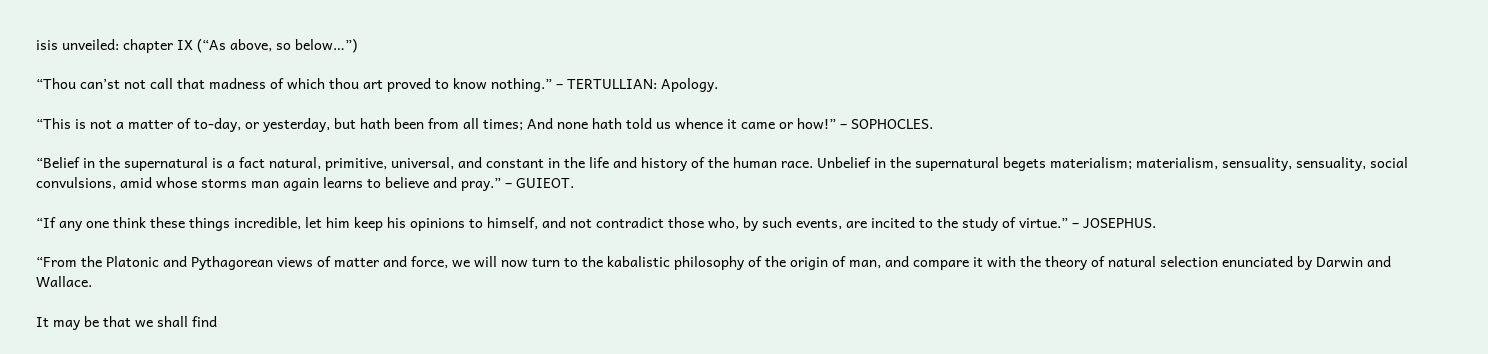isis unveiled: chapter IX (“As above, so below…”)

“Thou can’st not call that madness of which thou art proved to know nothing.” – TERTULLIAN: Apology.

“This is not a matter of to-day, or yesterday, but hath been from all times; And none hath told us whence it came or how!” – SOPHOCLES.

“Belief in the supernatural is a fact natural, primitive, universal, and constant in the life and history of the human race. Unbelief in the supernatural begets materialism; materialism, sensuality, sensuality, social convulsions, amid whose storms man again learns to believe and pray.” – GUIEOT.

“If any one think these things incredible, let him keep his opinions to himself, and not contradict those who, by such events, are incited to the study of virtue.” – JOSEPHUS.

“From the Platonic and Pythagorean views of matter and force, we will now turn to the kabalistic philosophy of the origin of man, and compare it with the theory of natural selection enunciated by Darwin and Wallace.

It may be that we shall find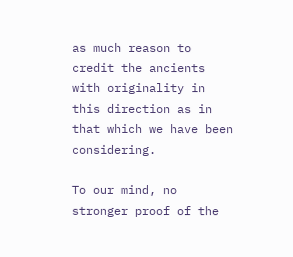as much reason to credit the ancients with originality in this direction as in that which we have been considering.

To our mind, no stronger proof of the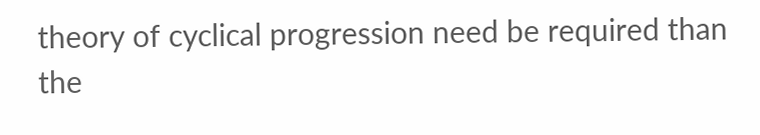theory of cyclical progression need be required than the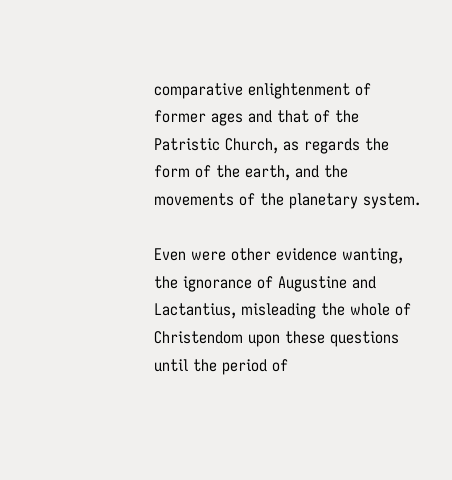comparative enlightenment of former ages and that of the Patristic Church, as regards the form of the earth, and the movements of the planetary system.

Even were other evidence wanting, the ignorance of Augustine and Lactantius, misleading the whole of Christendom upon these questions until the period of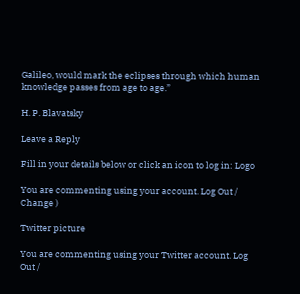Galileo, would mark the eclipses through which human knowledge passes from age to age.”

H. P. Blavatsky

Leave a Reply

Fill in your details below or click an icon to log in: Logo

You are commenting using your account. Log Out /  Change )

Twitter picture

You are commenting using your Twitter account. Log Out /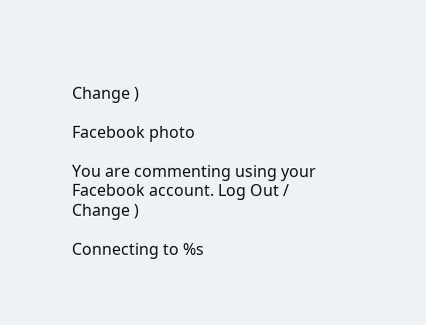Change )

Facebook photo

You are commenting using your Facebook account. Log Out /  Change )

Connecting to %s